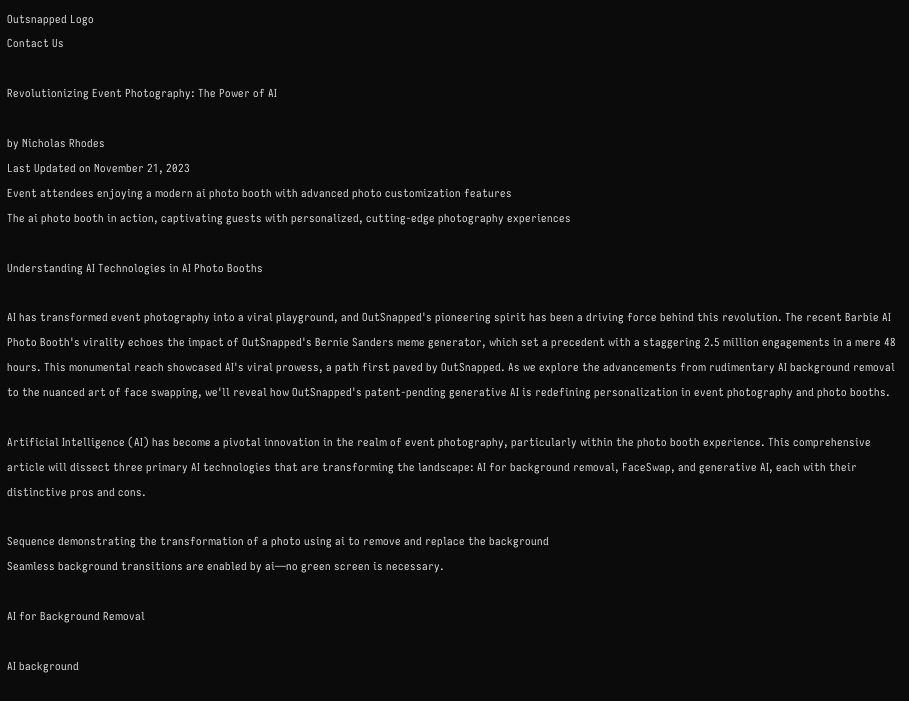Outsnapped Logo
Contact Us

Revolutionizing Event Photography: The Power of AI

by Nicholas Rhodes
Last Updated on November 21, 2023
Event attendees enjoying a modern ai photo booth with advanced photo customization features
The ai photo booth in action, captivating guests with personalized, cutting-edge photography experiences

Understanding AI Technologies in AI Photo Booths

AI has transformed event photography into a viral playground, and OutSnapped's pioneering spirit has been a driving force behind this revolution. The recent Barbie AI Photo Booth's virality echoes the impact of OutSnapped's Bernie Sanders meme generator, which set a precedent with a staggering 2.5 million engagements in a mere 48 hours. This monumental reach showcased AI's viral prowess, a path first paved by OutSnapped. As we explore the advancements from rudimentary AI background removal to the nuanced art of face swapping, we'll reveal how OutSnapped's patent-pending generative AI is redefining personalization in event photography and photo booths.

Artificial Intelligence (AI) has become a pivotal innovation in the realm of event photography, particularly within the photo booth experience. This comprehensive article will dissect three primary AI technologies that are transforming the landscape: AI for background removal, FaceSwap, and generative AI, each with their distinctive pros and cons.

Sequence demonstrating the transformation of a photo using ai to remove and replace the background
Seamless background transitions are enabled by ai—no green screen is necessary.

AI for Background Removal

AI background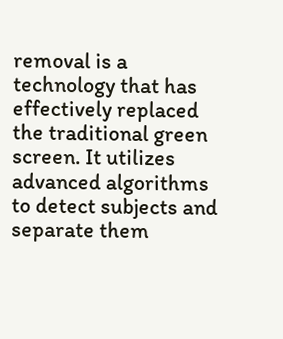removal is a technology that has effectively replaced the traditional green screen. It utilizes advanced algorithms to detect subjects and separate them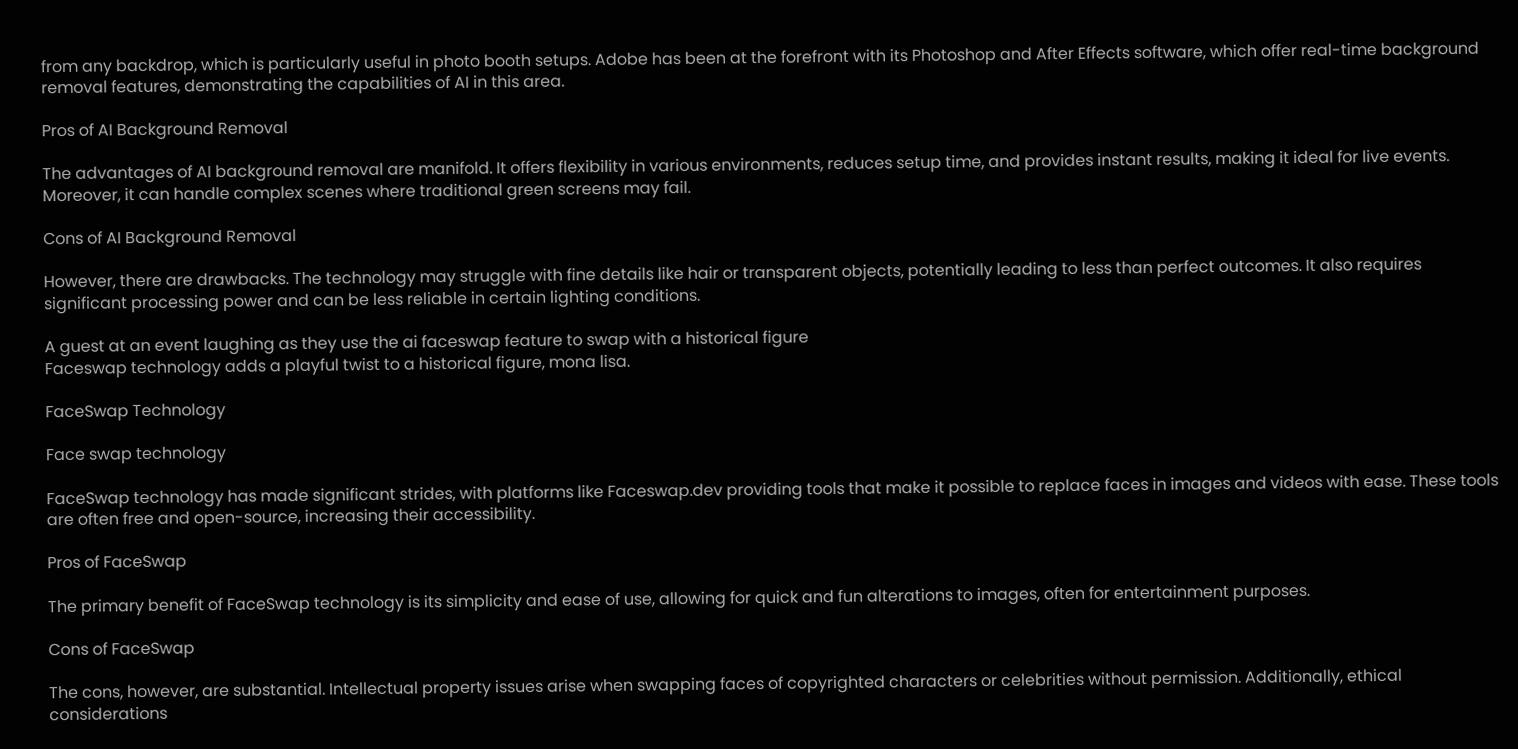from any backdrop, which is particularly useful in photo booth setups. Adobe has been at the forefront with its Photoshop and After Effects software, which offer real-time background removal features, demonstrating the capabilities of AI in this area.

Pros of AI Background Removal

The advantages of AI background removal are manifold. It offers flexibility in various environments, reduces setup time, and provides instant results, making it ideal for live events. Moreover, it can handle complex scenes where traditional green screens may fail.

Cons of AI Background Removal

However, there are drawbacks. The technology may struggle with fine details like hair or transparent objects, potentially leading to less than perfect outcomes. It also requires significant processing power and can be less reliable in certain lighting conditions.

A guest at an event laughing as they use the ai faceswap feature to swap with a historical figure
Faceswap technology adds a playful twist to a historical figure, mona lisa.

FaceSwap Technology

Face swap technology

FaceSwap technology has made significant strides, with platforms like Faceswap.dev providing tools that make it possible to replace faces in images and videos with ease. These tools are often free and open-source, increasing their accessibility.

Pros of FaceSwap

The primary benefit of FaceSwap technology is its simplicity and ease of use, allowing for quick and fun alterations to images, often for entertainment purposes.

Cons of FaceSwap

The cons, however, are substantial. Intellectual property issues arise when swapping faces of copyrighted characters or celebrities without permission. Additionally, ethical considerations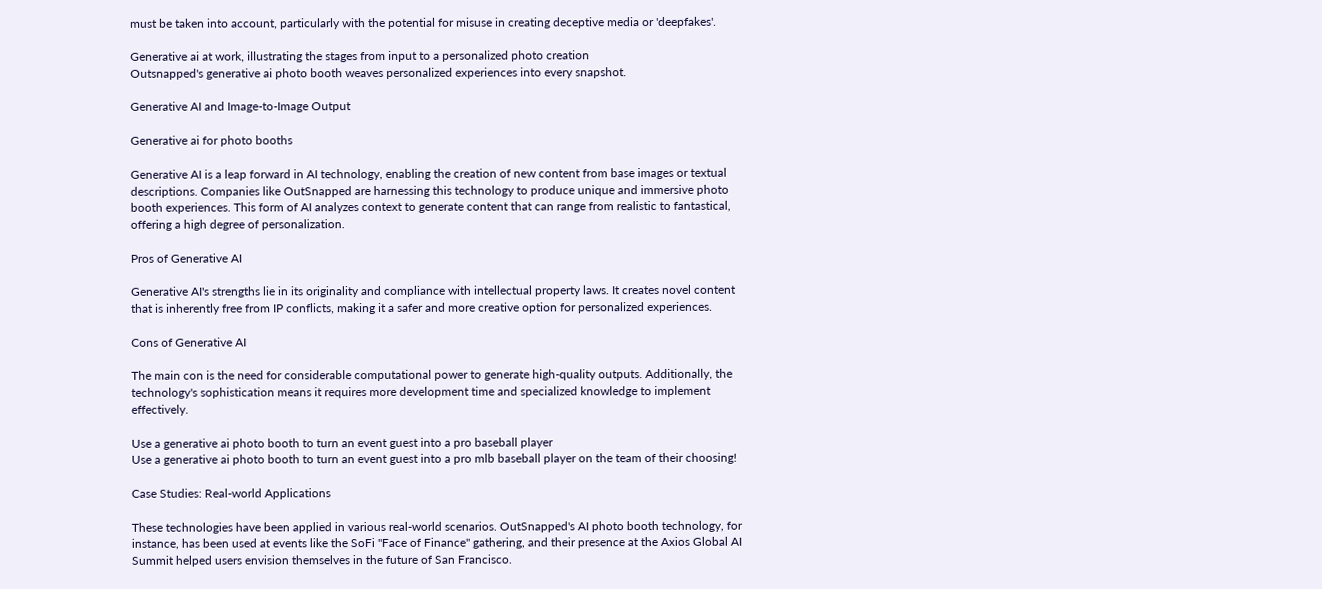must be taken into account, particularly with the potential for misuse in creating deceptive media or 'deepfakes'.

Generative ai at work, illustrating the stages from input to a personalized photo creation
Outsnapped's generative ai photo booth weaves personalized experiences into every snapshot.

Generative AI and Image-to-Image Output

Generative ai for photo booths

Generative AI is a leap forward in AI technology, enabling the creation of new content from base images or textual descriptions. Companies like OutSnapped are harnessing this technology to produce unique and immersive photo booth experiences. This form of AI analyzes context to generate content that can range from realistic to fantastical, offering a high degree of personalization.

Pros of Generative AI

Generative AI's strengths lie in its originality and compliance with intellectual property laws. It creates novel content that is inherently free from IP conflicts, making it a safer and more creative option for personalized experiences.

Cons of Generative AI

The main con is the need for considerable computational power to generate high-quality outputs. Additionally, the technology's sophistication means it requires more development time and specialized knowledge to implement effectively.

Use a generative ai photo booth to turn an event guest into a pro baseball player
Use a generative ai photo booth to turn an event guest into a pro mlb baseball player on the team of their choosing!

Case Studies: Real-world Applications

These technologies have been applied in various real-world scenarios. OutSnapped's AI photo booth technology, for instance, has been used at events like the SoFi "Face of Finance" gathering, and their presence at the Axios Global AI Summit helped users envision themselves in the future of San Francisco.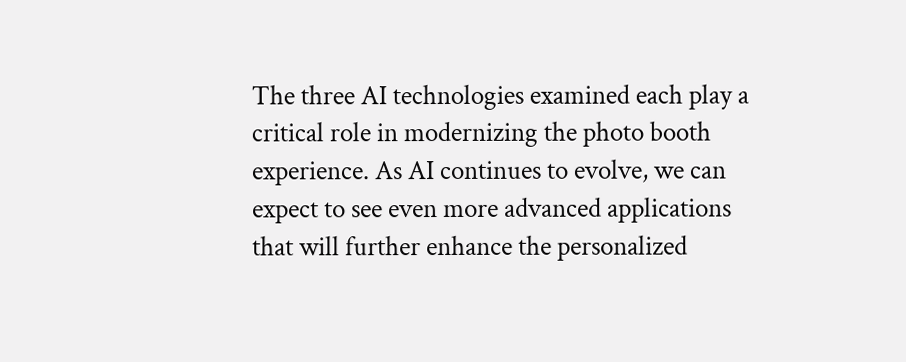The three AI technologies examined each play a critical role in modernizing the photo booth experience. As AI continues to evolve, we can expect to see even more advanced applications that will further enhance the personalized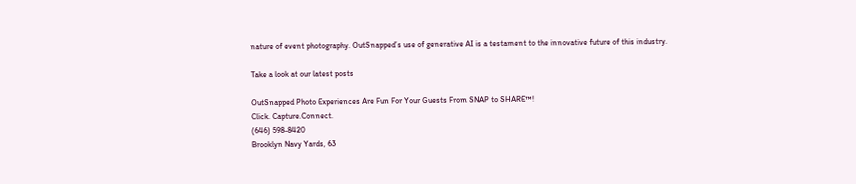nature of event photography. OutSnapped’s use of generative AI is a testament to the innovative future of this industry.

Take a look at our latest posts

OutSnapped Photo Experiences Are Fun For Your Guests From SNAP to SHARE™!
Click. Capture.Connect.
(646) 598-8420
Brooklyn Navy Yards, 63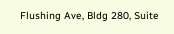Flushing Ave, Bldg 280, Suite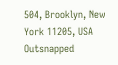504, Brooklyn, New York 11205, USA
Outsnapped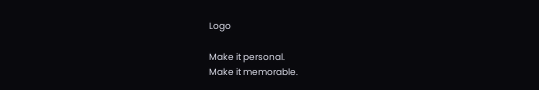Logo

Make it personal.
Make it memorable.